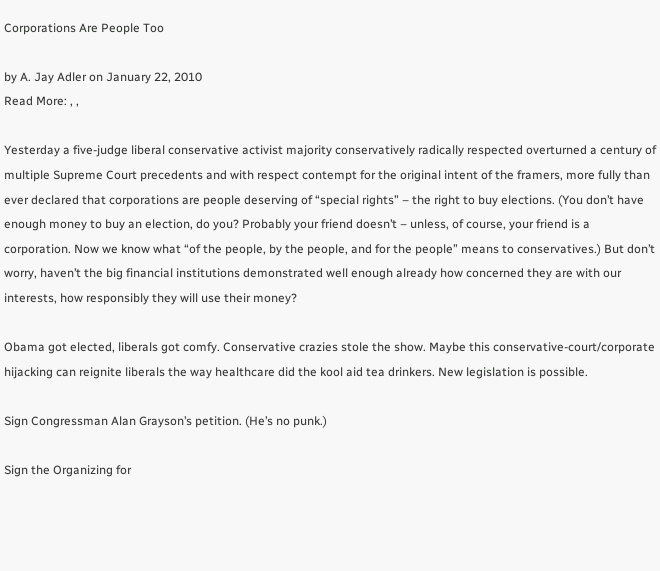Corporations Are People Too

by A. Jay Adler on January 22, 2010
Read More: , ,

Yesterday a five-judge liberal conservative activist majority conservatively radically respected overturned a century of multiple Supreme Court precedents and with respect contempt for the original intent of the framers, more fully than ever declared that corporations are people deserving of “special rights” – the right to buy elections. (You don’t have enough money to buy an election, do you? Probably your friend doesn’t – unless, of course, your friend is a corporation. Now we know what “of the people, by the people, and for the people” means to conservatives.) But don’t worry, haven’t the big financial institutions demonstrated well enough already how concerned they are with our interests, how responsibly they will use their money?

Obama got elected, liberals got comfy. Conservative crazies stole the show. Maybe this conservative-court/corporate hijacking can reignite liberals the way healthcare did the kool aid tea drinkers. New legislation is possible.

Sign Congressman Alan Grayson’s petition. (He’s no punk.)

Sign the Organizing for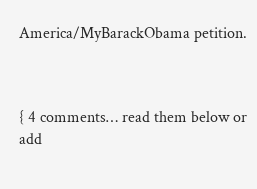America/MyBarackObama petition.



{ 4 comments… read them below or add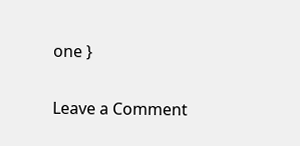one }

Leave a Comment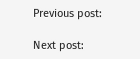Previous post:

Next post: